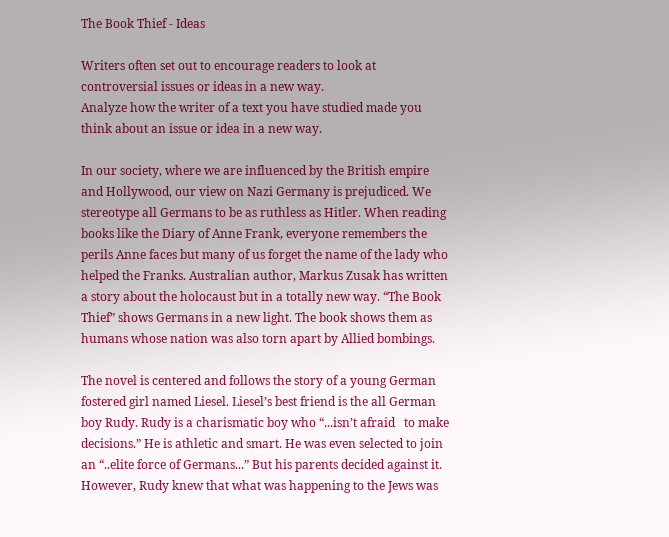The Book Thief - Ideas

Writers often set out to encourage readers to look at controversial issues or ideas in a new way.
Analyze how the writer of a text you have studied made you think about an issue or idea in a new way.

In our society, where we are influenced by the British empire and Hollywood, our view on Nazi Germany is prejudiced. We stereotype all Germans to be as ruthless as Hitler. When reading books like the Diary of Anne Frank, everyone remembers the perils Anne faces but many of us forget the name of the lady who helped the Franks. Australian author, Markus Zusak has written a story about the holocaust but in a totally new way. “The Book Thief” shows Germans in a new light. The book shows them as humans whose nation was also torn apart by Allied bombings.

The novel is centered and follows the story of a young German fostered girl named Liesel. Liesel’s best friend is the all German boy Rudy. Rudy is a charismatic boy who “...isn’t afraid   to make decisions.” He is athletic and smart. He was even selected to join an “..elite force of Germans...” But his parents decided against it. However, Rudy knew that what was happening to the Jews was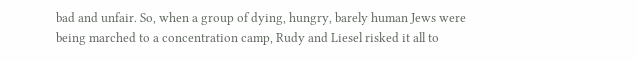bad and unfair. So, when a group of dying, hungry, barely human Jews were being marched to a concentration camp, Rudy and Liesel risked it all to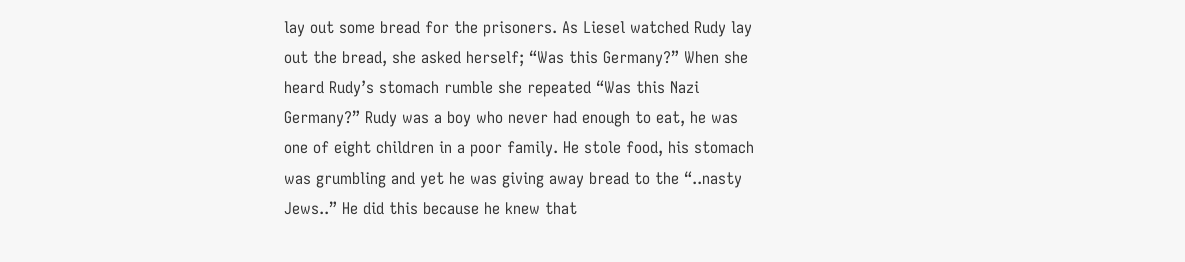lay out some bread for the prisoners. As Liesel watched Rudy lay out the bread, she asked herself; “Was this Germany?” When she heard Rudy’s stomach rumble she repeated “Was this Nazi Germany?” Rudy was a boy who never had enough to eat, he was one of eight children in a poor family. He stole food, his stomach was grumbling and yet he was giving away bread to the “..nasty Jews..” He did this because he knew that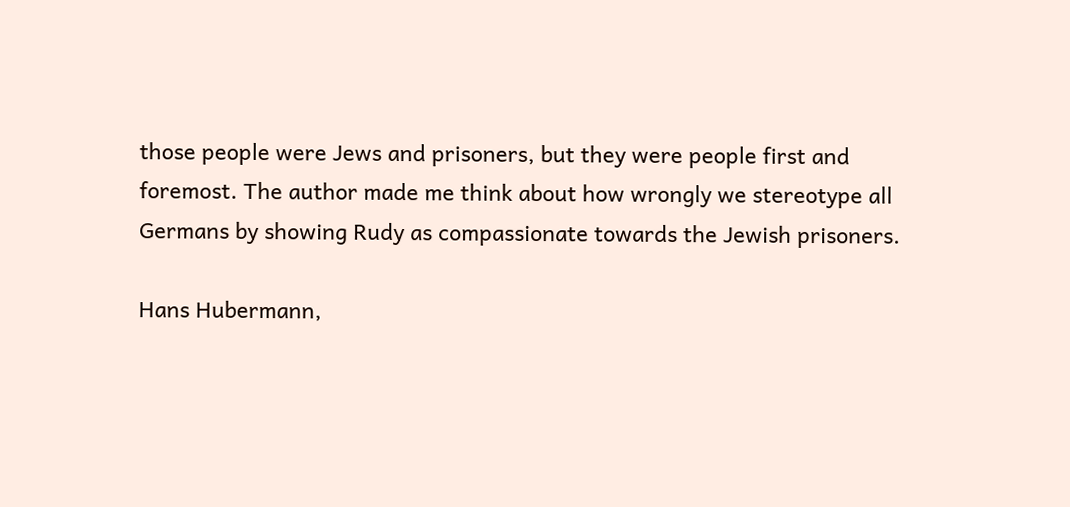those people were Jews and prisoners, but they were people first and foremost. The author made me think about how wrongly we stereotype all Germans by showing Rudy as compassionate towards the Jewish prisoners.

Hans Hubermann,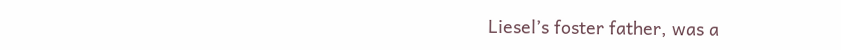Liesel’s foster father, was a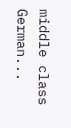middle class German...